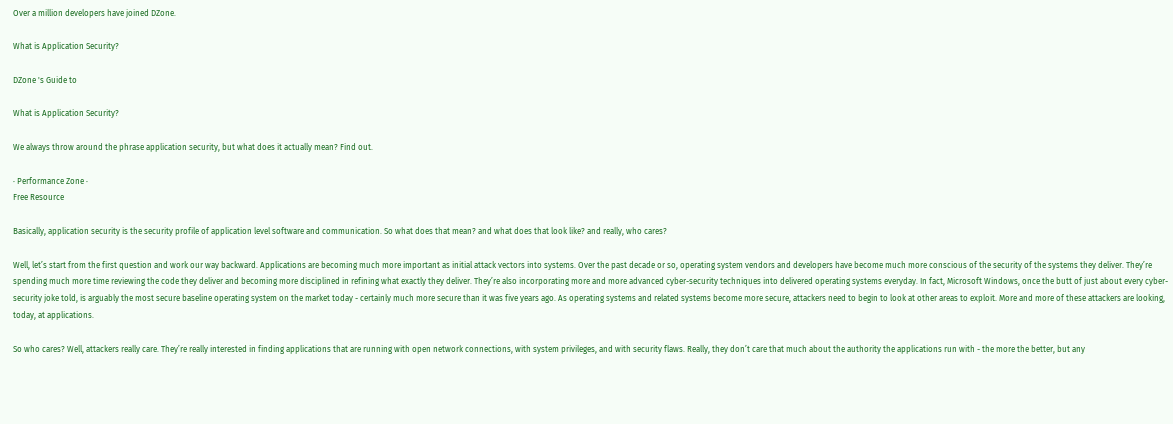Over a million developers have joined DZone.

What is Application Security?

DZone 's Guide to

What is Application Security?

We always throw around the phrase application security, but what does it actually mean? Find out.

· Performance Zone ·
Free Resource

Basically, application security is the security profile of application level software and communication. So what does that mean? and what does that look like? and really, who cares?

Well, let’s start from the first question and work our way backward. Applications are becoming much more important as initial attack vectors into systems. Over the past decade or so, operating system vendors and developers have become much more conscious of the security of the systems they deliver. They’re spending much more time reviewing the code they deliver and becoming more disciplined in refining what exactly they deliver. They’re also incorporating more and more advanced cyber-security techniques into delivered operating systems everyday. In fact, Microsoft Windows, once the butt of just about every cyber-security joke told, is arguably the most secure baseline operating system on the market today - certainly much more secure than it was five years ago. As operating systems and related systems become more secure, attackers need to begin to look at other areas to exploit. More and more of these attackers are looking, today, at applications.

So who cares? Well, attackers really care. They’re really interested in finding applications that are running with open network connections, with system privileges, and with security flaws. Really, they don’t care that much about the authority the applications run with - the more the better, but any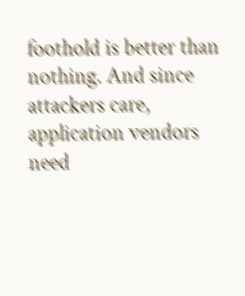foothold is better than nothing. And since attackers care, application vendors need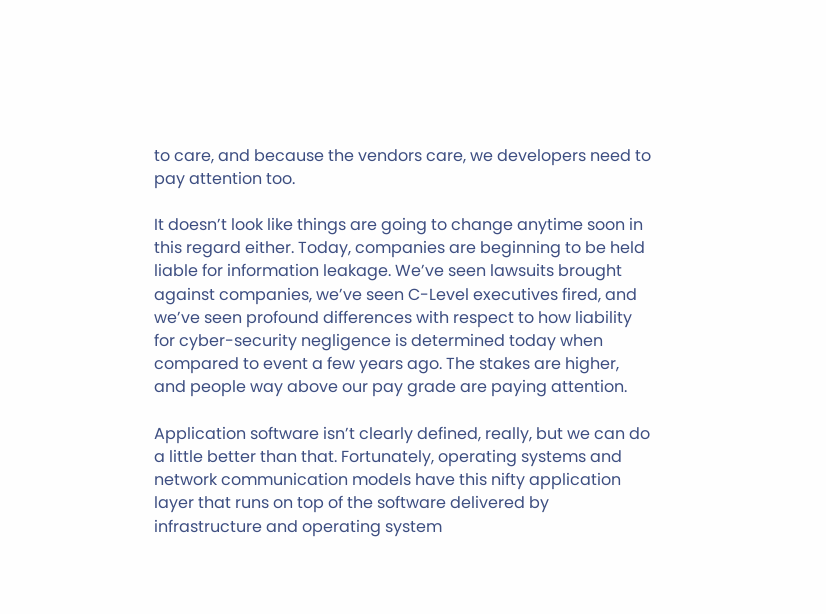to care, and because the vendors care, we developers need to pay attention too.

It doesn’t look like things are going to change anytime soon in this regard either. Today, companies are beginning to be held liable for information leakage. We’ve seen lawsuits brought against companies, we’ve seen C-Level executives fired, and we’ve seen profound differences with respect to how liability for cyber-security negligence is determined today when compared to event a few years ago. The stakes are higher, and people way above our pay grade are paying attention.

Application software isn’t clearly defined, really, but we can do a little better than that. Fortunately, operating systems and network communication models have this nifty application layer that runs on top of the software delivered by infrastructure and operating system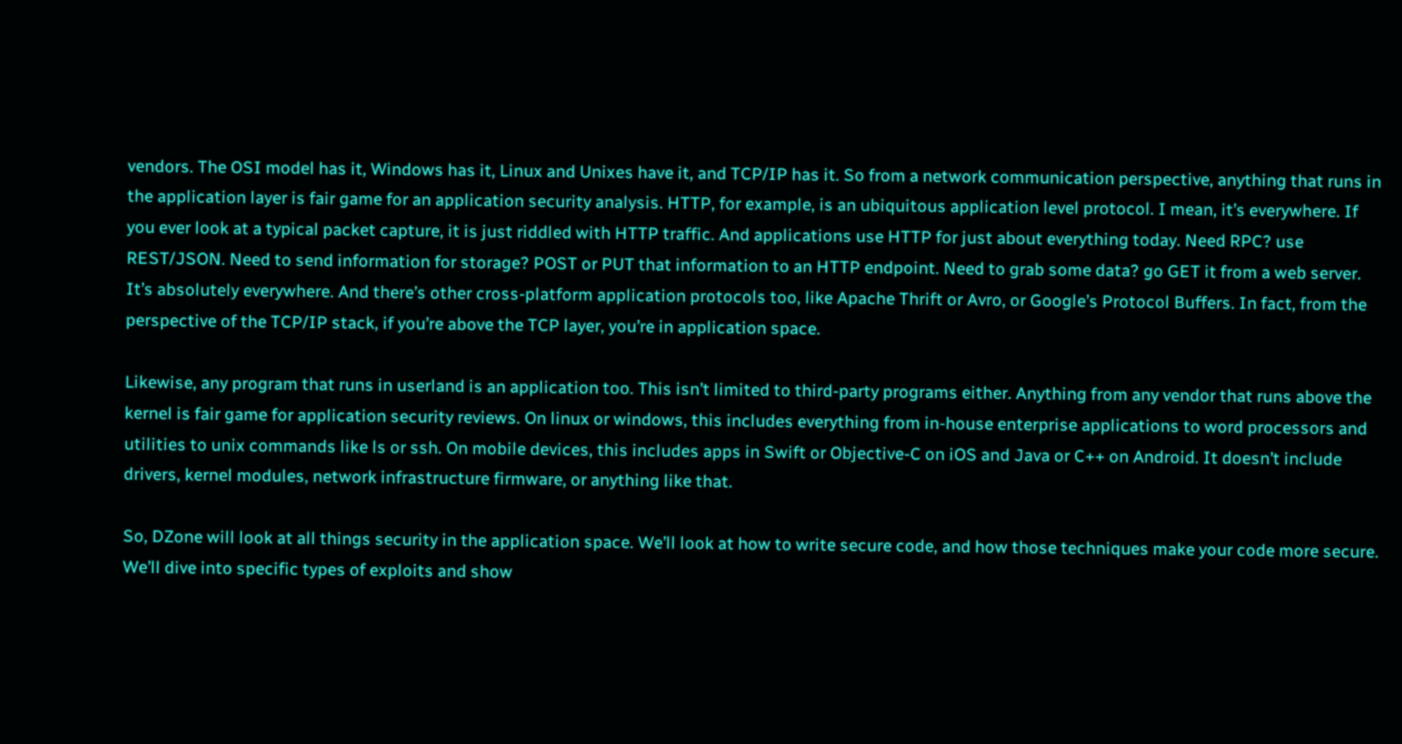vendors. The OSI model has it, Windows has it, Linux and Unixes have it, and TCP/IP has it. So from a network communication perspective, anything that runs in the application layer is fair game for an application security analysis. HTTP, for example, is an ubiquitous application level protocol. I mean, it’s everywhere. If you ever look at a typical packet capture, it is just riddled with HTTP traffic. And applications use HTTP for just about everything today. Need RPC? use REST/JSON. Need to send information for storage? POST or PUT that information to an HTTP endpoint. Need to grab some data? go GET it from a web server. It’s absolutely everywhere. And there’s other cross-platform application protocols too, like Apache Thrift or Avro, or Google’s Protocol Buffers. In fact, from the perspective of the TCP/IP stack, if you’re above the TCP layer, you’re in application space.

Likewise, any program that runs in userland is an application too. This isn’t limited to third-party programs either. Anything from any vendor that runs above the kernel is fair game for application security reviews. On linux or windows, this includes everything from in-house enterprise applications to word processors and utilities to unix commands like ls or ssh. On mobile devices, this includes apps in Swift or Objective-C on iOS and Java or C++ on Android. It doesn’t include drivers, kernel modules, network infrastructure firmware, or anything like that.

So, DZone will look at all things security in the application space. We’ll look at how to write secure code, and how those techniques make your code more secure. We’ll dive into specific types of exploits and show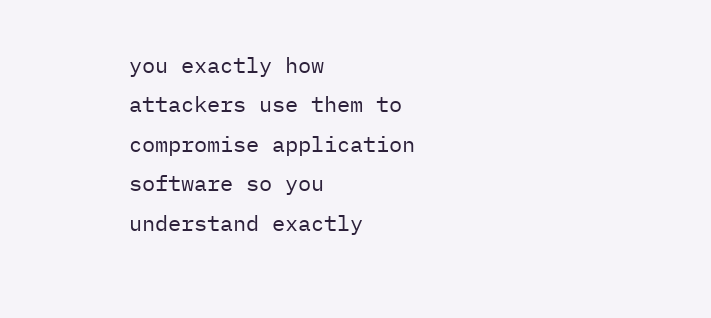you exactly how attackers use them to compromise application software so you understand exactly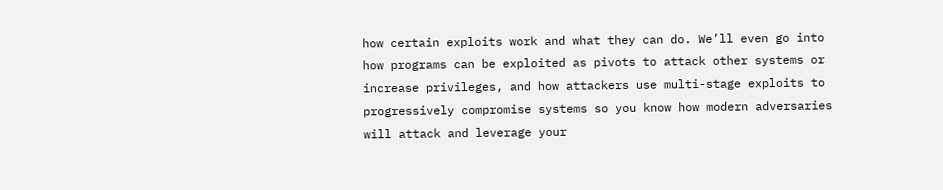how certain exploits work and what they can do. We’ll even go into how programs can be exploited as pivots to attack other systems or increase privileges, and how attackers use multi-stage exploits to progressively compromise systems so you know how modern adversaries will attack and leverage your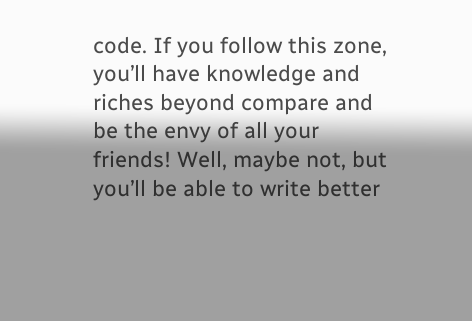code. If you follow this zone, you’ll have knowledge and riches beyond compare and be the envy of all your friends! Well, maybe not, but you’ll be able to write better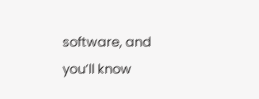software, and you’ll know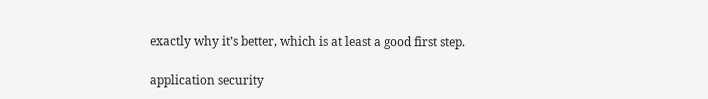exactly why it’s better, which is at least a good first step.

application security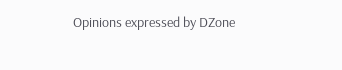Opinions expressed by DZone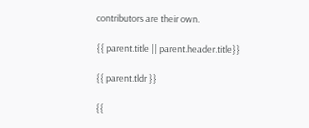contributors are their own.

{{ parent.title || parent.header.title}}

{{ parent.tldr }}

{{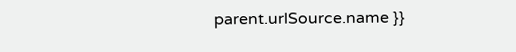parent.urlSource.name }}